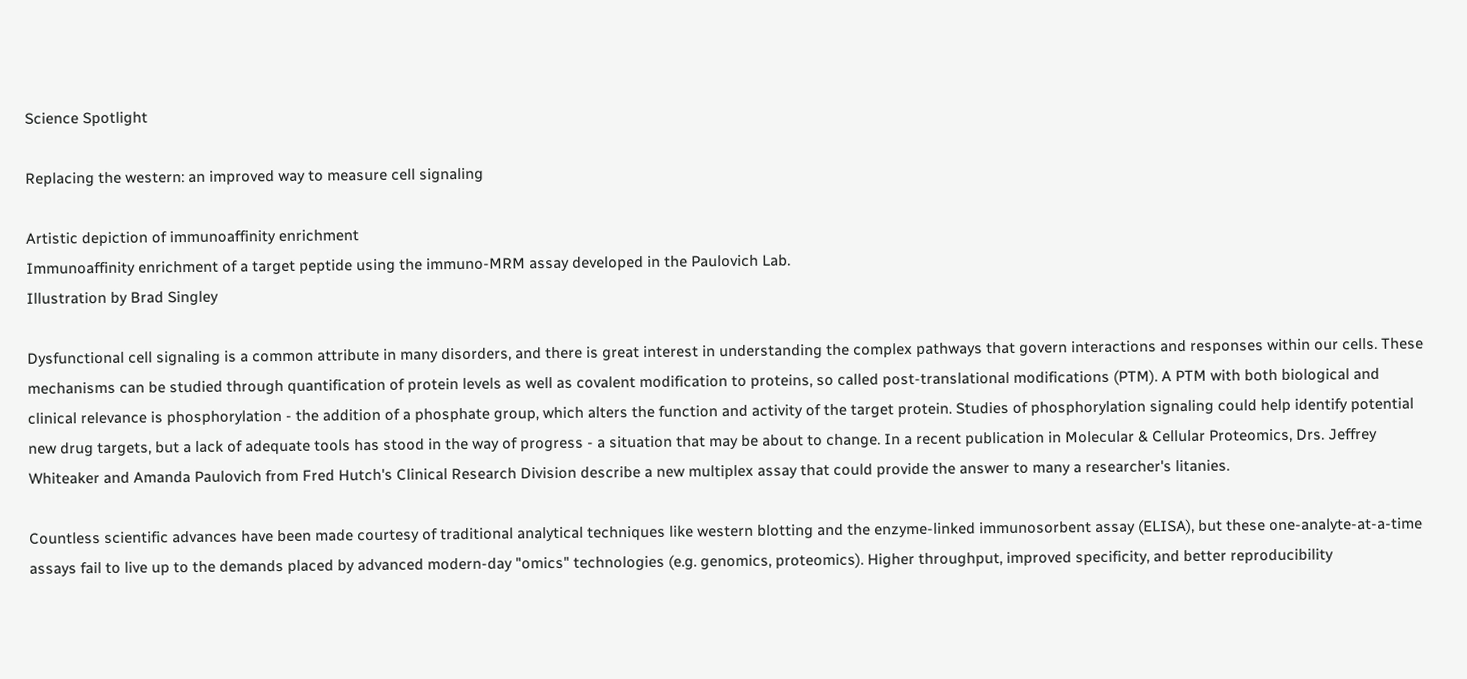Science Spotlight

Replacing the western: an improved way to measure cell signaling

Artistic depiction of immunoaffinity enrichment
Immunoaffinity enrichment of a target peptide using the immuno-MRM assay developed in the Paulovich Lab.
Illustration by Brad Singley

Dysfunctional cell signaling is a common attribute in many disorders, and there is great interest in understanding the complex pathways that govern interactions and responses within our cells. These mechanisms can be studied through quantification of protein levels as well as covalent modification to proteins, so called post-translational modifications (PTM). A PTM with both biological and clinical relevance is phosphorylation - the addition of a phosphate group, which alters the function and activity of the target protein. Studies of phosphorylation signaling could help identify potential new drug targets, but a lack of adequate tools has stood in the way of progress - a situation that may be about to change. In a recent publication in Molecular & Cellular Proteomics, Drs. Jeffrey Whiteaker and Amanda Paulovich from Fred Hutch's Clinical Research Division describe a new multiplex assay that could provide the answer to many a researcher's litanies.

Countless scientific advances have been made courtesy of traditional analytical techniques like western blotting and the enzyme-linked immunosorbent assay (ELISA), but these one-analyte-at-a-time assays fail to live up to the demands placed by advanced modern-day "omics" technologies (e.g. genomics, proteomics). Higher throughput, improved specificity, and better reproducibility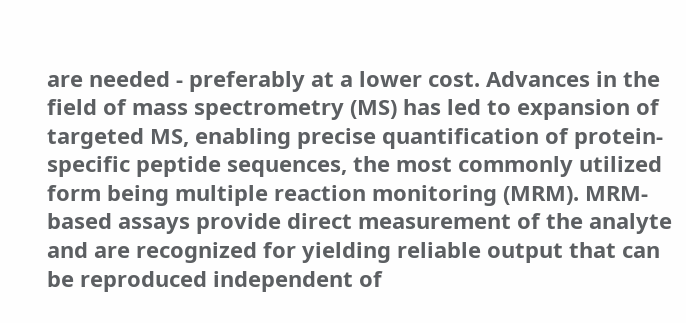are needed - preferably at a lower cost. Advances in the field of mass spectrometry (MS) has led to expansion of targeted MS, enabling precise quantification of protein-specific peptide sequences, the most commonly utilized form being multiple reaction monitoring (MRM). MRM-based assays provide direct measurement of the analyte and are recognized for yielding reliable output that can be reproduced independent of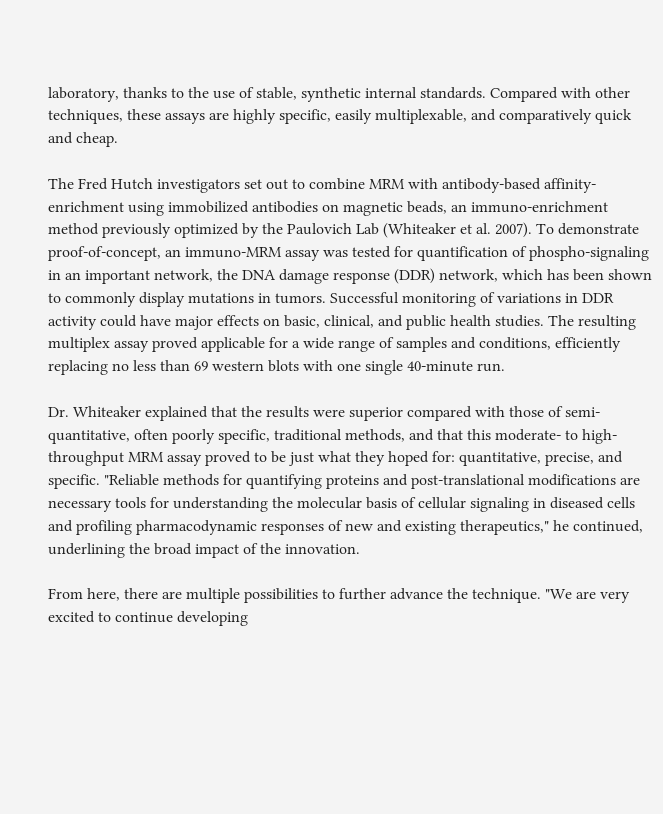laboratory, thanks to the use of stable, synthetic internal standards. Compared with other techniques, these assays are highly specific, easily multiplexable, and comparatively quick and cheap.

The Fred Hutch investigators set out to combine MRM with antibody-based affinity-enrichment using immobilized antibodies on magnetic beads, an immuno-enrichment method previously optimized by the Paulovich Lab (Whiteaker et al. 2007). To demonstrate proof-of-concept, an immuno-MRM assay was tested for quantification of phospho-signaling in an important network, the DNA damage response (DDR) network, which has been shown to commonly display mutations in tumors. Successful monitoring of variations in DDR activity could have major effects on basic, clinical, and public health studies. The resulting multiplex assay proved applicable for a wide range of samples and conditions, efficiently replacing no less than 69 western blots with one single 40-minute run.

Dr. Whiteaker explained that the results were superior compared with those of semi-quantitative, often poorly specific, traditional methods, and that this moderate- to high-throughput MRM assay proved to be just what they hoped for: quantitative, precise, and specific. "Reliable methods for quantifying proteins and post-translational modifications are necessary tools for understanding the molecular basis of cellular signaling in diseased cells and profiling pharmacodynamic responses of new and existing therapeutics," he continued, underlining the broad impact of the innovation.

From here, there are multiple possibilities to further advance the technique. "We are very excited to continue developing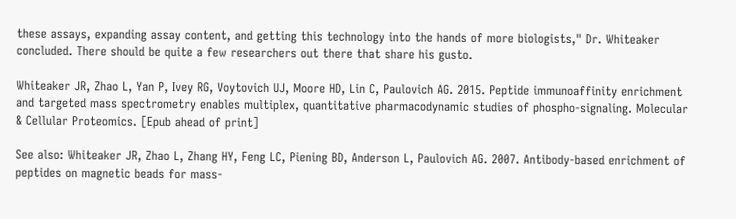these assays, expanding assay content, and getting this technology into the hands of more biologists," Dr. Whiteaker concluded. There should be quite a few researchers out there that share his gusto.

Whiteaker JR, Zhao L, Yan P, Ivey RG, Voytovich UJ, Moore HD, Lin C, Paulovich AG. 2015. Peptide immunoaffinity enrichment and targeted mass spectrometry enables multiplex, quantitative pharmacodynamic studies of phospho-signaling. Molecular & Cellular Proteomics. [Epub ahead of print]

See also: Whiteaker JR, Zhao L, Zhang HY, Feng LC, Piening BD, Anderson L, Paulovich AG. 2007. Antibody-based enrichment of peptides on magnetic beads for mass-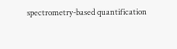spectrometry-based quantification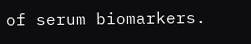of serum biomarkers.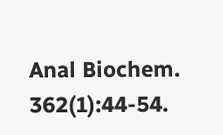Anal Biochem. 362(1):44-54.